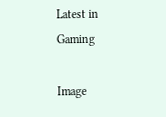Latest in Gaming

Image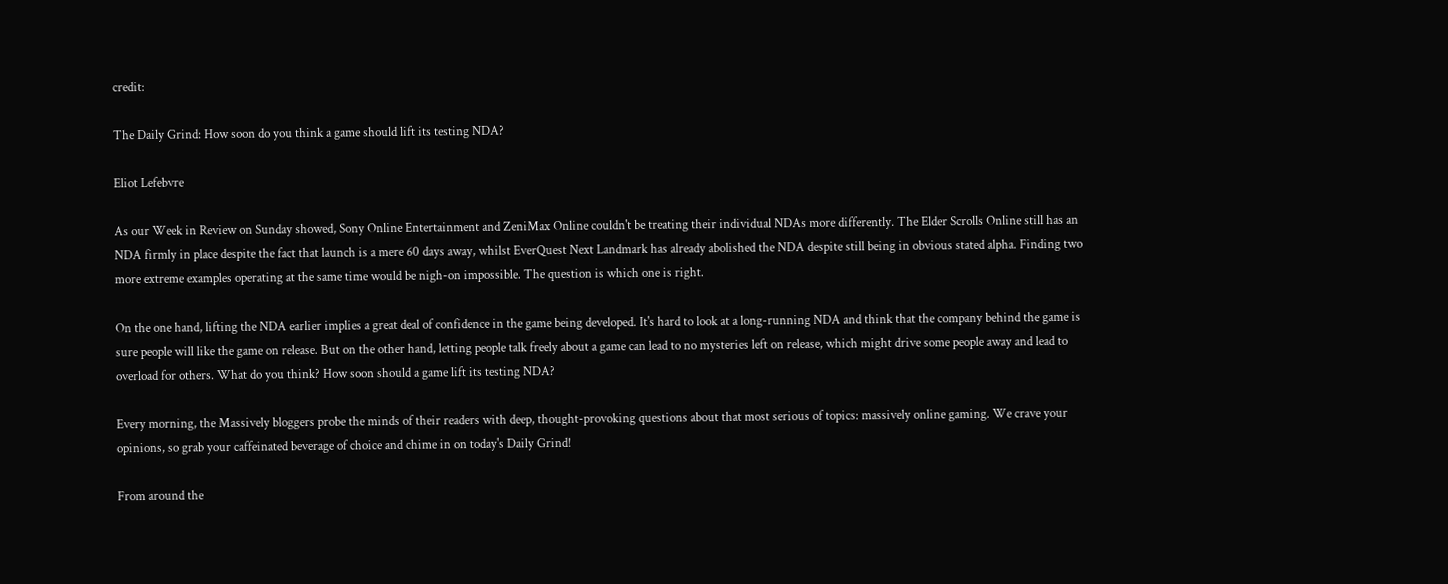credit:

The Daily Grind: How soon do you think a game should lift its testing NDA?

Eliot Lefebvre

As our Week in Review on Sunday showed, Sony Online Entertainment and ZeniMax Online couldn't be treating their individual NDAs more differently. The Elder Scrolls Online still has an NDA firmly in place despite the fact that launch is a mere 60 days away, whilst EverQuest Next Landmark has already abolished the NDA despite still being in obvious stated alpha. Finding two more extreme examples operating at the same time would be nigh-on impossible. The question is which one is right.

On the one hand, lifting the NDA earlier implies a great deal of confidence in the game being developed. It's hard to look at a long-running NDA and think that the company behind the game is sure people will like the game on release. But on the other hand, letting people talk freely about a game can lead to no mysteries left on release, which might drive some people away and lead to overload for others. What do you think? How soon should a game lift its testing NDA?

Every morning, the Massively bloggers probe the minds of their readers with deep, thought-provoking questions about that most serious of topics: massively online gaming. We crave your opinions, so grab your caffeinated beverage of choice and chime in on today's Daily Grind!

From around the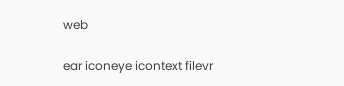web

ear iconeye icontext filevr